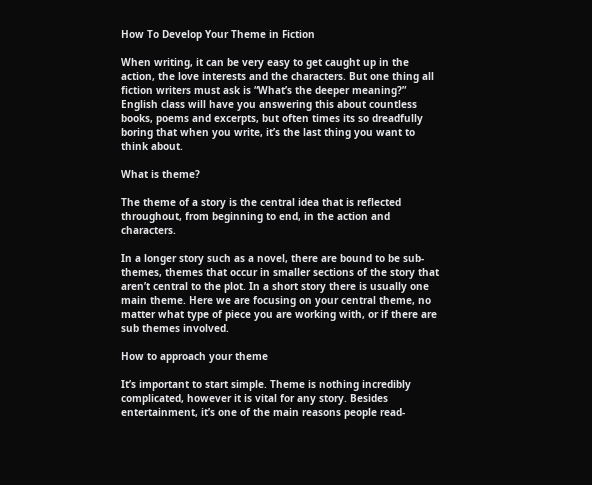How To Develop Your Theme in Fiction

When writing, it can be very easy to get caught up in the action, the love interests and the characters. But one thing all fiction writers must ask is “What’s the deeper meaning?” English class will have you answering this about countless books, poems and excerpts, but often times its so dreadfully boring that when you write, it’s the last thing you want to think about.

What is theme?

The theme of a story is the central idea that is reflected throughout, from beginning to end, in the action and characters.

In a longer story such as a novel, there are bound to be sub-themes, themes that occur in smaller sections of the story that aren’t central to the plot. In a short story there is usually one main theme. Here we are focusing on your central theme, no matter what type of piece you are working with, or if there are sub themes involved.

How to approach your theme

It’s important to start simple. Theme is nothing incredibly complicated, however it is vital for any story. Besides entertainment, it’s one of the main reasons people read-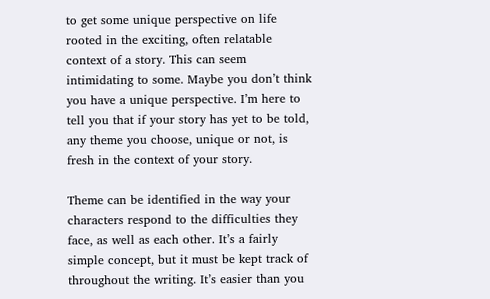to get some unique perspective on life rooted in the exciting, often relatable context of a story. This can seem intimidating to some. Maybe you don’t think you have a unique perspective. I’m here to tell you that if your story has yet to be told, any theme you choose, unique or not, is fresh in the context of your story.

Theme can be identified in the way your characters respond to the difficulties they face, as well as each other. It’s a fairly simple concept, but it must be kept track of throughout the writing. It’s easier than you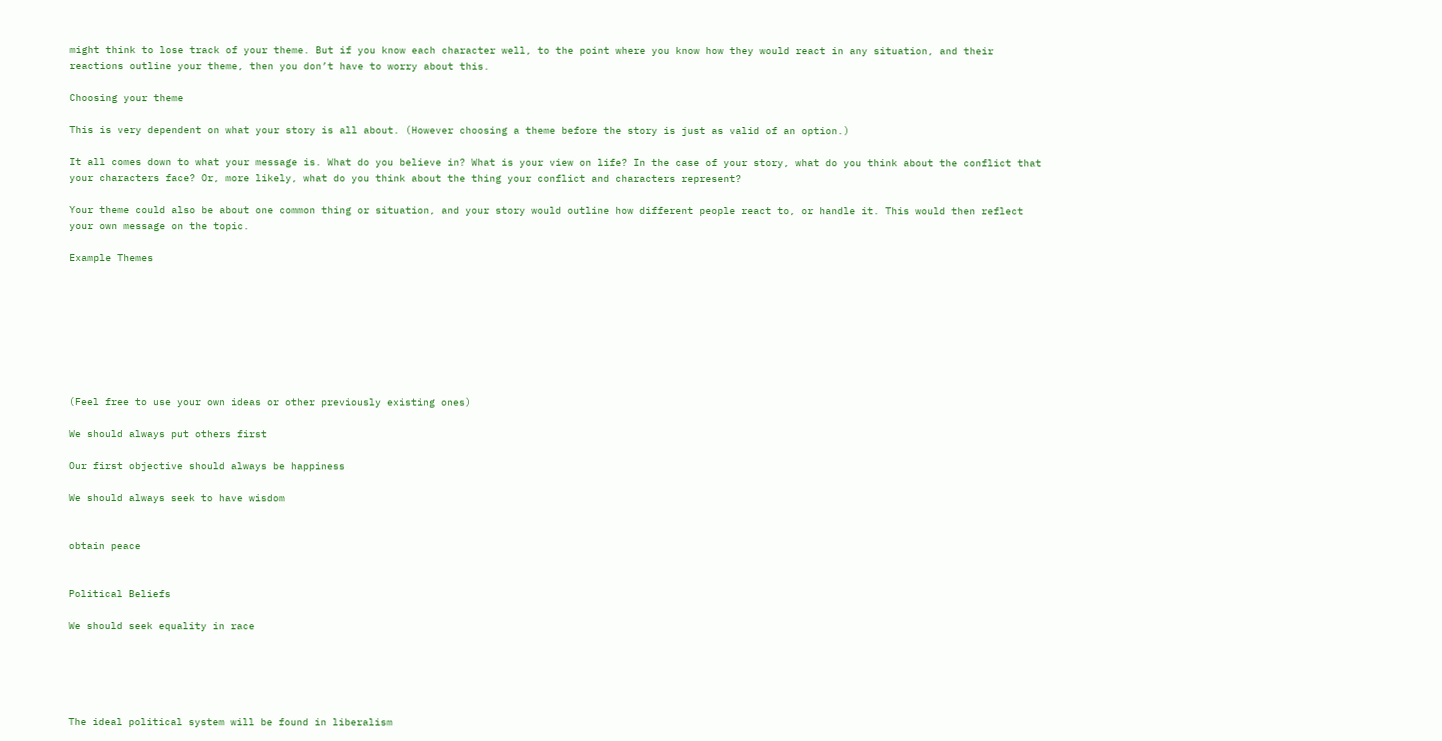might think to lose track of your theme. But if you know each character well, to the point where you know how they would react in any situation, and their reactions outline your theme, then you don’t have to worry about this.

Choosing your theme

This is very dependent on what your story is all about. (However choosing a theme before the story is just as valid of an option.)

It all comes down to what your message is. What do you believe in? What is your view on life? In the case of your story, what do you think about the conflict that your characters face? Or, more likely, what do you think about the thing your conflict and characters represent?

Your theme could also be about one common thing or situation, and your story would outline how different people react to, or handle it. This would then reflect your own message on the topic.

Example Themes








(Feel free to use your own ideas or other previously existing ones)

We should always put others first

Our first objective should always be happiness

We should always seek to have wisdom


obtain peace


Political Beliefs

We should seek equality in race





The ideal political system will be found in liberalism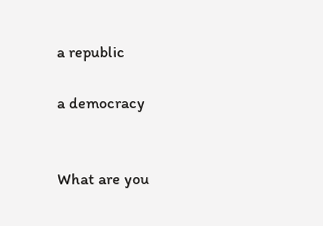a republic

a democracy


What are you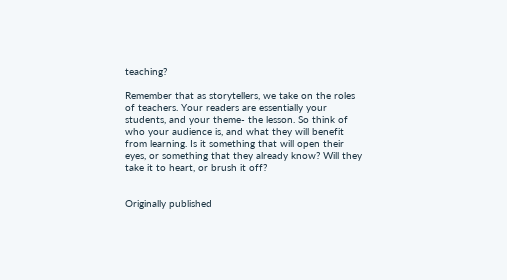teaching?

Remember that as storytellers, we take on the roles of teachers. Your readers are essentially your students, and your theme- the lesson. So think of who your audience is, and what they will benefit from learning. Is it something that will open their eyes, or something that they already know? Will they take it to heart, or brush it off?


Originally published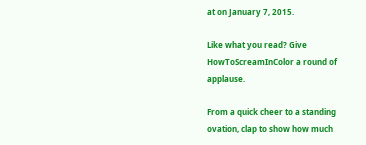at on January 7, 2015.

Like what you read? Give HowToScreamInColor a round of applause.

From a quick cheer to a standing ovation, clap to show how much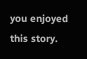you enjoyed this story.